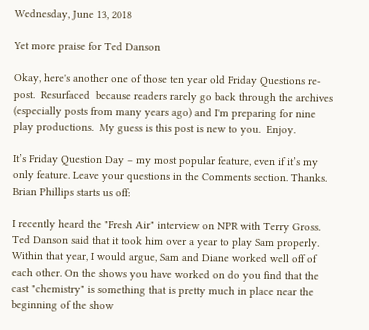Wednesday, June 13, 2018

Yet more praise for Ted Danson

Okay, here's another one of those ten year old Friday Questions re-post.  Resurfaced  because readers rarely go back through the archives (especially posts from many years ago) and I'm preparing for nine play productions.  My guess is this post is new to you.  Enjoy.

It’s Friday Question Day – my most popular feature, even if it’s my only feature. Leave your questions in the Comments section. Thanks.
Brian Phillips starts us off:

I recently heard the "Fresh Air" interview on NPR with Terry Gross. Ted Danson said that it took him over a year to play Sam properly. Within that year, I would argue, Sam and Diane worked well off of each other. On the shows you have worked on do you find that the cast "chemistry" is something that is pretty much in place near the beginning of the show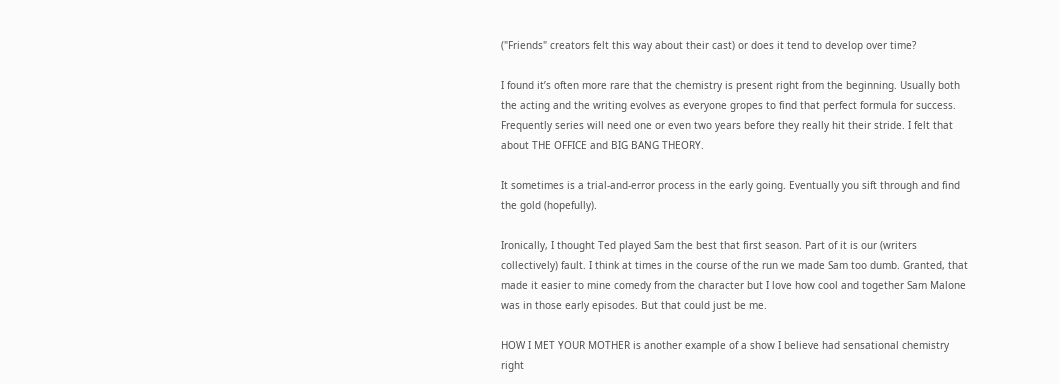("Friends" creators felt this way about their cast) or does it tend to develop over time?

I found it’s often more rare that the chemistry is present right from the beginning. Usually both the acting and the writing evolves as everyone gropes to find that perfect formula for success. Frequently series will need one or even two years before they really hit their stride. I felt that about THE OFFICE and BIG BANG THEORY.

It sometimes is a trial-and-error process in the early going. Eventually you sift through and find the gold (hopefully).

Ironically, I thought Ted played Sam the best that first season. Part of it is our (writers collectively) fault. I think at times in the course of the run we made Sam too dumb. Granted, that made it easier to mine comedy from the character but I love how cool and together Sam Malone was in those early episodes. But that could just be me.

HOW I MET YOUR MOTHER is another example of a show I believe had sensational chemistry right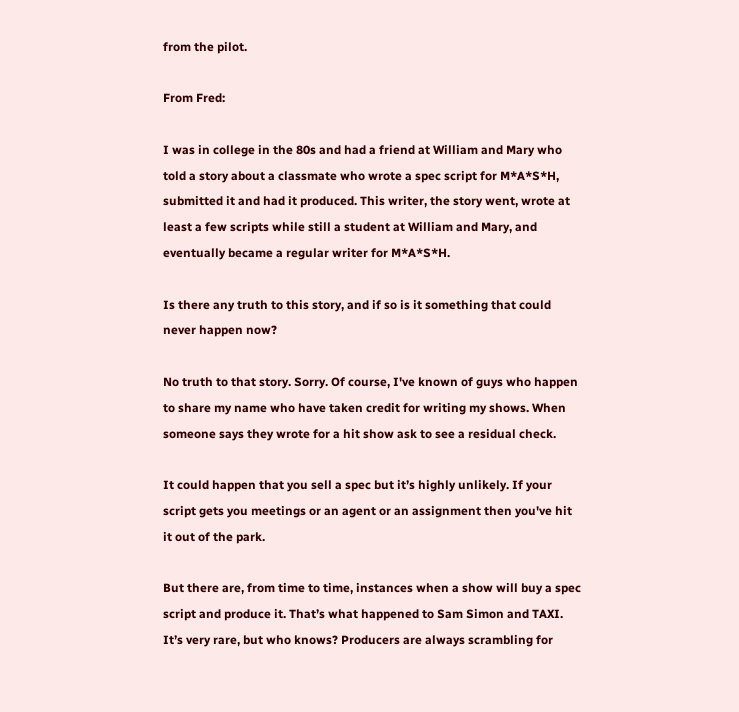from the pilot.

From Fred:

I was in college in the 80s and had a friend at William and Mary who told a story about a classmate who wrote a spec script for M*A*S*H, submitted it and had it produced. This writer, the story went, wrote at least a few scripts while still a student at William and Mary, and eventually became a regular writer for M*A*S*H.

Is there any truth to this story, and if so is it something that could never happen now?

No truth to that story. Sorry. Of course, I've known of guys who happen to share my name who have taken credit for writing my shows. When someone says they wrote for a hit show ask to see a residual check.

It could happen that you sell a spec but it’s highly unlikely. If your script gets you meetings or an agent or an assignment then you've hit it out of the park.

But there are, from time to time, instances when a show will buy a spec script and produce it. That’s what happened to Sam Simon and TAXI. It’s very rare, but who knows? Producers are always scrambling for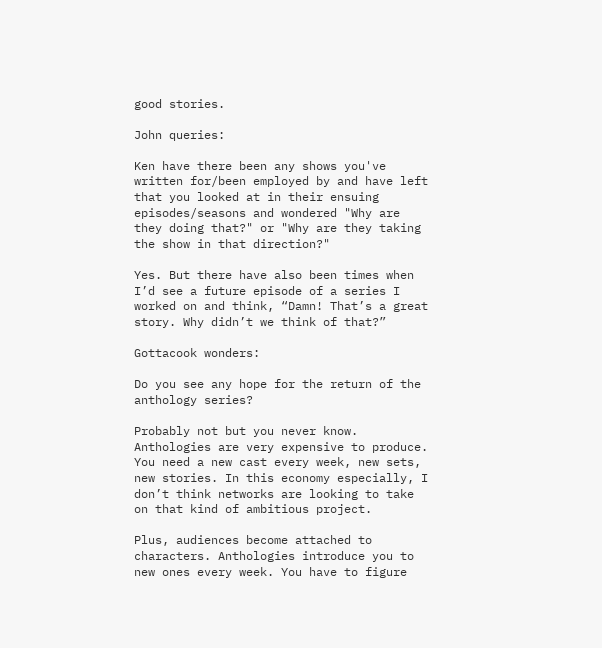good stories.

John queries:

Ken have there been any shows you've written for/been employed by and have left that you looked at in their ensuing episodes/seasons and wondered "Why are they doing that?" or "Why are they taking the show in that direction?"

Yes. But there have also been times when I’d see a future episode of a series I worked on and think, “Damn! That’s a great story. Why didn’t we think of that?”

Gottacook wonders:

Do you see any hope for the return of the anthology series?

Probably not but you never know. Anthologies are very expensive to produce. You need a new cast every week, new sets, new stories. In this economy especially, I don’t think networks are looking to take on that kind of ambitious project.

Plus, audiences become attached to characters. Anthologies introduce you to new ones every week. You have to figure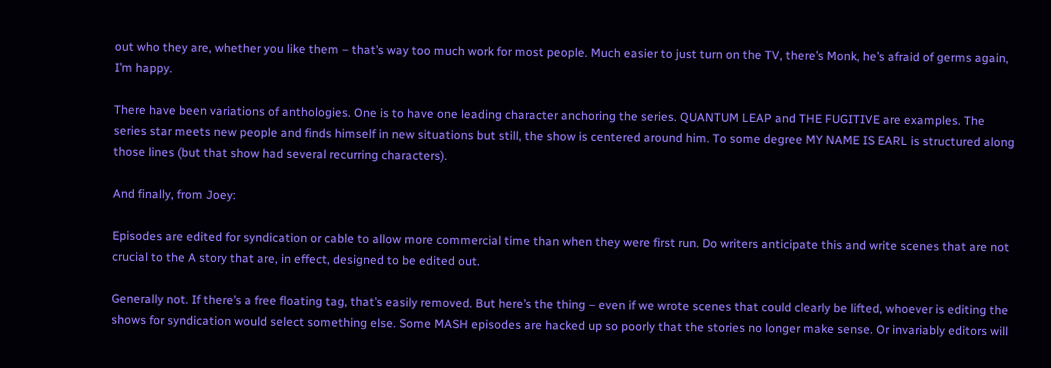out who they are, whether you like them – that’s way too much work for most people. Much easier to just turn on the TV, there’s Monk, he’s afraid of germs again, I’m happy.

There have been variations of anthologies. One is to have one leading character anchoring the series. QUANTUM LEAP and THE FUGITIVE are examples. The series star meets new people and finds himself in new situations but still, the show is centered around him. To some degree MY NAME IS EARL is structured along those lines (but that show had several recurring characters).

And finally, from Joey:

Episodes are edited for syndication or cable to allow more commercial time than when they were first run. Do writers anticipate this and write scenes that are not crucial to the A story that are, in effect, designed to be edited out.

Generally not. If there’s a free floating tag, that’s easily removed. But here’s the thing – even if we wrote scenes that could clearly be lifted, whoever is editing the shows for syndication would select something else. Some MASH episodes are hacked up so poorly that the stories no longer make sense. Or invariably editors will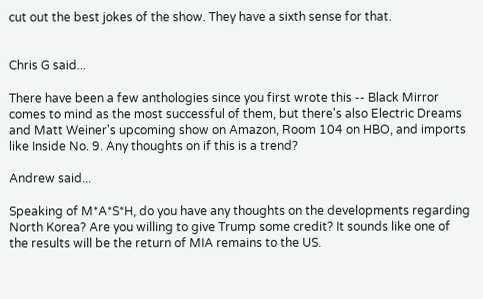cut out the best jokes of the show. They have a sixth sense for that.


Chris G said...

There have been a few anthologies since you first wrote this -- Black Mirror comes to mind as the most successful of them, but there's also Electric Dreams and Matt Weiner's upcoming show on Amazon, Room 104 on HBO, and imports like Inside No. 9. Any thoughts on if this is a trend?

Andrew said...

Speaking of M*A*S*H, do you have any thoughts on the developments regarding North Korea? Are you willing to give Trump some credit? It sounds like one of the results will be the return of MIA remains to the US.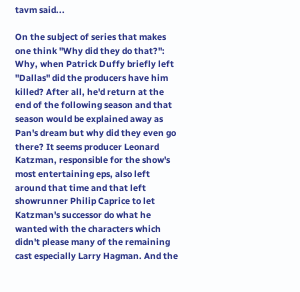tavm said...

On the subject of series that makes one think "Why did they do that?": Why, when Patrick Duffy briefly left "Dallas" did the producers have him killed? After all, he'd return at the end of the following season and that season would be explained away as Pan's dream but why did they even go there? It seems producer Leonard Katzman, responsible for the show's most entertaining eps, also left around that time and that left showrunner Philip Caprice to let Katzman's successor do what he wanted with the characters which didn't please many of the remaining cast especially Larry Hagman. And the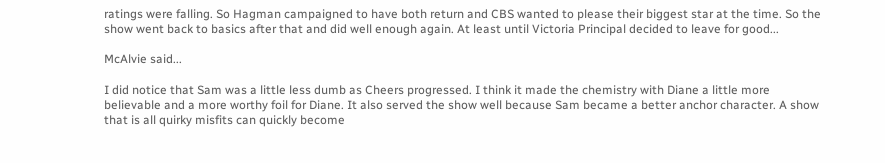ratings were falling. So Hagman campaigned to have both return and CBS wanted to please their biggest star at the time. So the show went back to basics after that and did well enough again. At least until Victoria Principal decided to leave for good...

McAlvie said...

I did notice that Sam was a little less dumb as Cheers progressed. I think it made the chemistry with Diane a little more believable and a more worthy foil for Diane. It also served the show well because Sam became a better anchor character. A show that is all quirky misfits can quickly become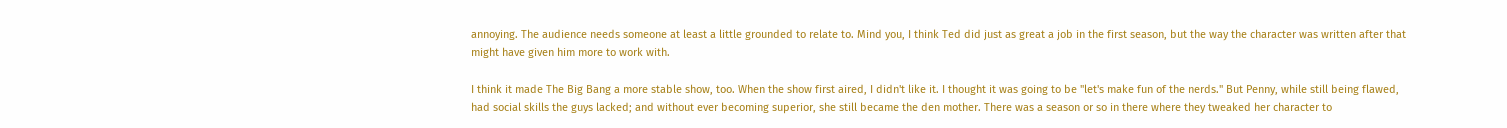annoying. The audience needs someone at least a little grounded to relate to. Mind you, I think Ted did just as great a job in the first season, but the way the character was written after that might have given him more to work with.

I think it made The Big Bang a more stable show, too. When the show first aired, I didn't like it. I thought it was going to be "let's make fun of the nerds." But Penny, while still being flawed, had social skills the guys lacked; and without ever becoming superior, she still became the den mother. There was a season or so in there where they tweaked her character to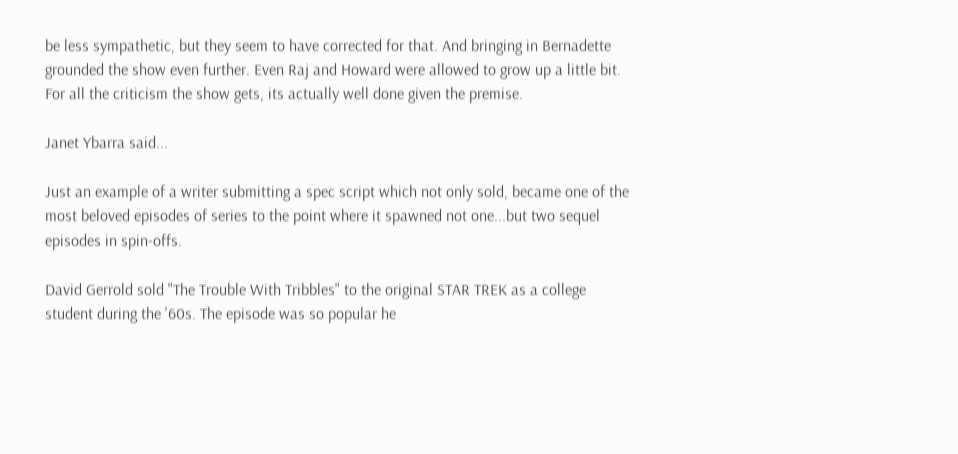be less sympathetic, but they seem to have corrected for that. And bringing in Bernadette grounded the show even further. Even Raj and Howard were allowed to grow up a little bit. For all the criticism the show gets, its actually well done given the premise.

Janet Ybarra said...

Just an example of a writer submitting a spec script which not only sold, became one of the most beloved episodes of series to the point where it spawned not one...but two sequel episodes in spin-offs.

David Gerrold sold "The Trouble With Tribbles" to the original STAR TREK as a college student during the '60s. The episode was so popular he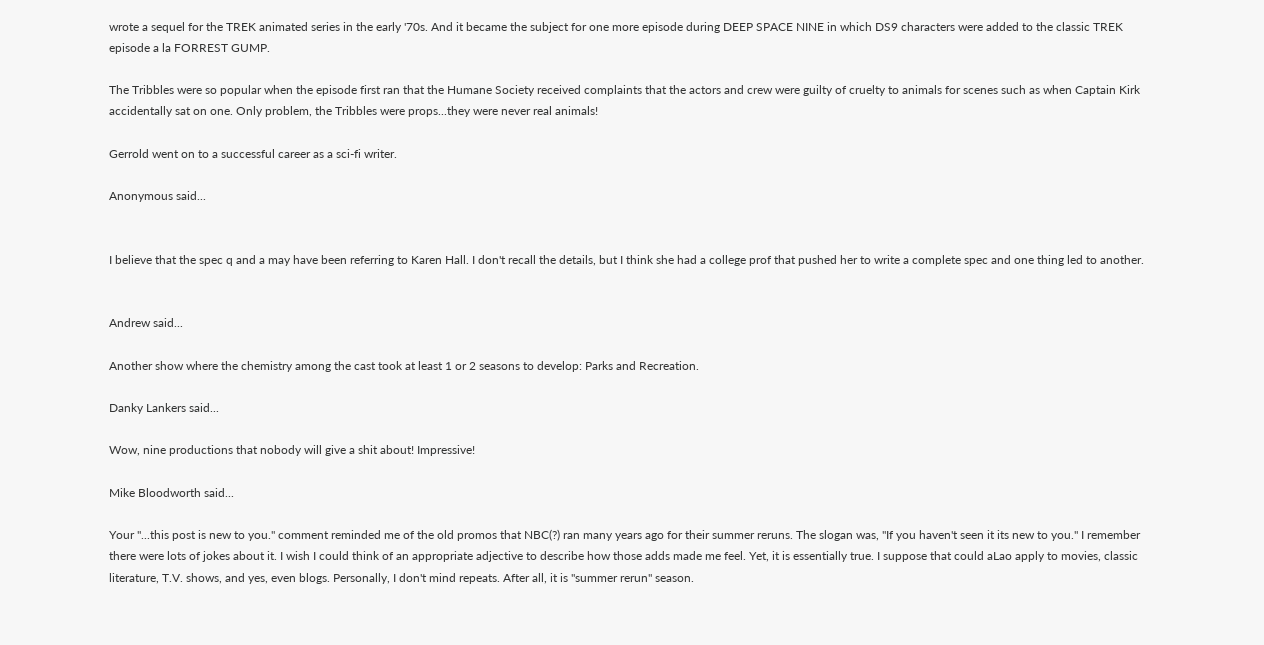wrote a sequel for the TREK animated series in the early '70s. And it became the subject for one more episode during DEEP SPACE NINE in which DS9 characters were added to the classic TREK episode a la FORREST GUMP.

The Tribbles were so popular when the episode first ran that the Humane Society received complaints that the actors and crew were guilty of cruelty to animals for scenes such as when Captain Kirk accidentally sat on one. Only problem, the Tribbles were props...they were never real animals!

Gerrold went on to a successful career as a sci-fi writer.

Anonymous said...


I believe that the spec q and a may have been referring to Karen Hall. I don't recall the details, but I think she had a college prof that pushed her to write a complete spec and one thing led to another.


Andrew said...

Another show where the chemistry among the cast took at least 1 or 2 seasons to develop: Parks and Recreation.

Danky Lankers said...

Wow, nine productions that nobody will give a shit about! Impressive!

Mike Bloodworth said...

Your "...this post is new to you." comment reminded me of the old promos that NBC(?) ran many years ago for their summer reruns. The slogan was, "If you haven't seen it its new to you." I remember there were lots of jokes about it. I wish I could think of an appropriate adjective to describe how those adds made me feel. Yet, it is essentially true. I suppose that could aLao apply to movies, classic literature, T.V. shows, and yes, even blogs. Personally, I don't mind repeats. After all, it is "summer rerun" season.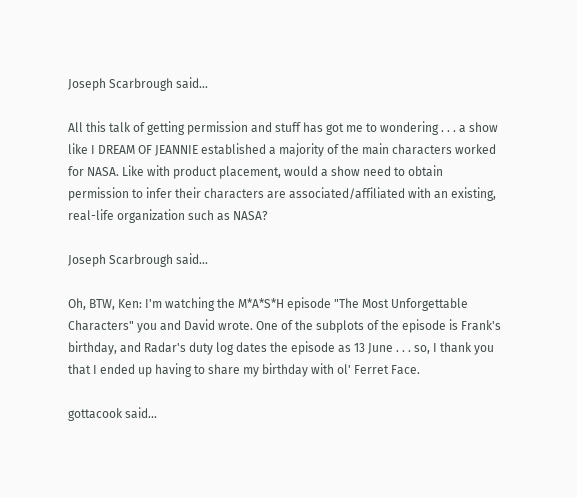Joseph Scarbrough said...

All this talk of getting permission and stuff has got me to wondering . . . a show like I DREAM OF JEANNIE established a majority of the main characters worked for NASA. Like with product placement, would a show need to obtain permission to infer their characters are associated/affiliated with an existing, real-life organization such as NASA?

Joseph Scarbrough said...

Oh, BTW, Ken: I'm watching the M*A*S*H episode "The Most Unforgettable Characters" you and David wrote. One of the subplots of the episode is Frank's birthday, and Radar's duty log dates the episode as 13 June . . . so, I thank you that I ended up having to share my birthday with ol' Ferret Face.

gottacook said...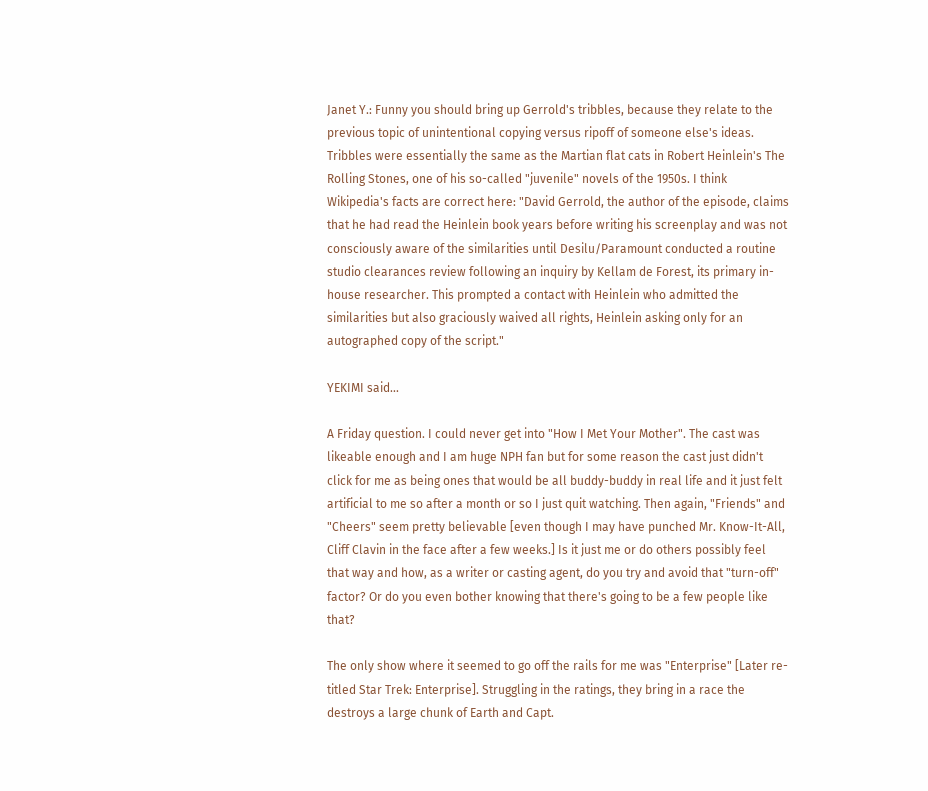Janet Y.: Funny you should bring up Gerrold's tribbles, because they relate to the previous topic of unintentional copying versus ripoff of someone else's ideas. Tribbles were essentially the same as the Martian flat cats in Robert Heinlein's The Rolling Stones, one of his so-called "juvenile" novels of the 1950s. I think Wikipedia's facts are correct here: "David Gerrold, the author of the episode, claims that he had read the Heinlein book years before writing his screenplay and was not consciously aware of the similarities until Desilu/Paramount conducted a routine studio clearances review following an inquiry by Kellam de Forest, its primary in-house researcher. This prompted a contact with Heinlein who admitted the similarities but also graciously waived all rights, Heinlein asking only for an autographed copy of the script."

YEKIMI said...

A Friday question. I could never get into "How I Met Your Mother". The cast was likeable enough and I am huge NPH fan but for some reason the cast just didn't click for me as being ones that would be all buddy-buddy in real life and it just felt artificial to me so after a month or so I just quit watching. Then again, "Friends" and "Cheers" seem pretty believable [even though I may have punched Mr. Know-It-All, Cliff Clavin in the face after a few weeks.] Is it just me or do others possibly feel that way and how, as a writer or casting agent, do you try and avoid that "turn-off" factor? Or do you even bother knowing that there's going to be a few people like that?

The only show where it seemed to go off the rails for me was "Enterprise" [Later re-titled Star Trek: Enterprise]. Struggling in the ratings, they bring in a race the destroys a large chunk of Earth and Capt.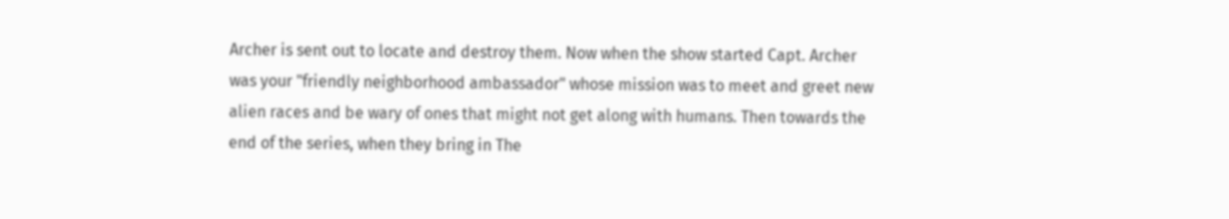Archer is sent out to locate and destroy them. Now when the show started Capt. Archer was your "friendly neighborhood ambassador" whose mission was to meet and greet new alien races and be wary of ones that might not get along with humans. Then towards the end of the series, when they bring in The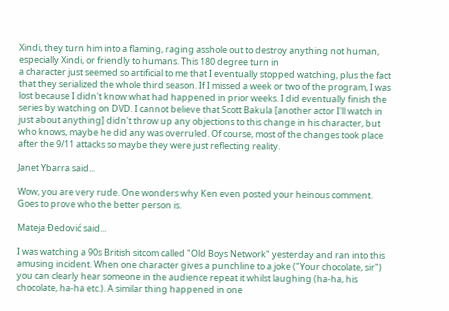Xindi, they turn him into a flaming, raging asshole out to destroy anything not human, especially Xindi, or friendly to humans. This 180 degree turn in
a character just seemed so artificial to me that I eventually stopped watching, plus the fact that they serialized the whole third season. If I missed a week or two of the program, I was lost because I didn't know what had happened in prior weeks. I did eventually finish the series by watching on DVD. I cannot believe that Scott Bakula [another actor I'll watch in just about anything] didn't throw up any objections to this change in his character, but who knows, maybe he did any was overruled. Of course, most of the changes took place after the 9/11 attacks so maybe they were just reflecting reality.

Janet Ybarra said...

Wow, you are very rude. One wonders why Ken even posted your heinous comment. Goes to prove who the better person is.

Mateja Đedović said...

I was watching a 90s British sitcom called "Old Boys Network" yesterday and ran into this amusing incident. When one character gives a punchline to a joke ("Your chocolate, sir") you can clearly hear someone in the audience repeat it whilst laughing (ha-ha, his chocolate, ha-ha etc.). A similar thing happened in one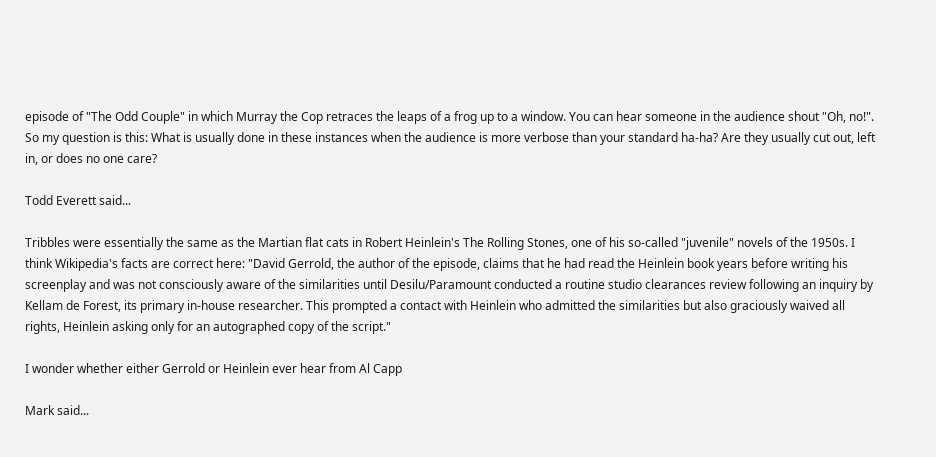episode of "The Odd Couple" in which Murray the Cop retraces the leaps of a frog up to a window. You can hear someone in the audience shout "Oh, no!". So my question is this: What is usually done in these instances when the audience is more verbose than your standard ha-ha? Are they usually cut out, left in, or does no one care?

Todd Everett said...

Tribbles were essentially the same as the Martian flat cats in Robert Heinlein's The Rolling Stones, one of his so-called "juvenile" novels of the 1950s. I think Wikipedia's facts are correct here: "David Gerrold, the author of the episode, claims that he had read the Heinlein book years before writing his screenplay and was not consciously aware of the similarities until Desilu/Paramount conducted a routine studio clearances review following an inquiry by Kellam de Forest, its primary in-house researcher. This prompted a contact with Heinlein who admitted the similarities but also graciously waived all rights, Heinlein asking only for an autographed copy of the script."

I wonder whether either Gerrold or Heinlein ever hear from Al Capp

Mark said...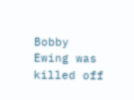Bobby Ewing was killed off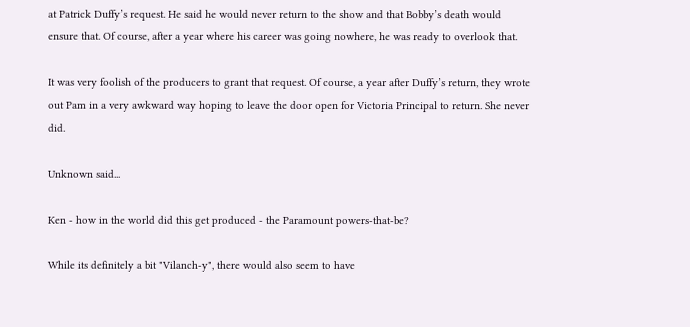at Patrick Duffy’s request. He said he would never return to the show and that Bobby’s death would ensure that. Of course, after a year where his career was going nowhere, he was ready to overlook that.

It was very foolish of the producers to grant that request. Of course, a year after Duffy’s return, they wrote out Pam in a very awkward way hoping to leave the door open for Victoria Principal to return. She never did.

Unknown said...

Ken - how in the world did this get produced - the Paramount powers-that-be?

While its definitely a bit "Vilanch-y", there would also seem to have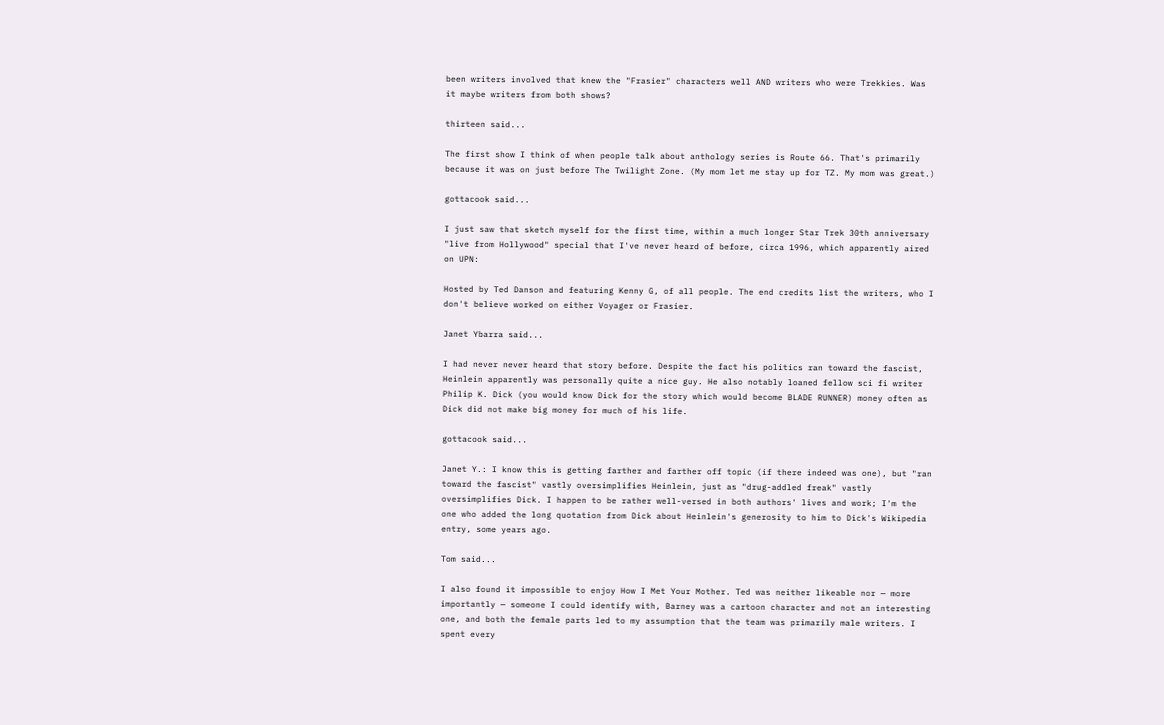been writers involved that knew the "Frasier" characters well AND writers who were Trekkies. Was it maybe writers from both shows?

thirteen said...

The first show I think of when people talk about anthology series is Route 66. That's primarily because it was on just before The Twilight Zone. (My mom let me stay up for TZ. My mom was great.)

gottacook said...

I just saw that sketch myself for the first time, within a much longer Star Trek 30th anniversary "live from Hollywood" special that I've never heard of before, circa 1996, which apparently aired on UPN:

Hosted by Ted Danson and featuring Kenny G, of all people. The end credits list the writers, who I don't believe worked on either Voyager or Frasier.

Janet Ybarra said...

I had never never heard that story before. Despite the fact his politics ran toward the fascist, Heinlein apparently was personally quite a nice guy. He also notably loaned fellow sci fi writer Philip K. Dick (you would know Dick for the story which would become BLADE RUNNER) money often as Dick did not make big money for much of his life.

gottacook said...

Janet Y.: I know this is getting farther and farther off topic (if there indeed was one), but "ran toward the fascist" vastly oversimplifies Heinlein, just as "drug-addled freak" vastly oversimplifies Dick. I happen to be rather well-versed in both authors' lives and work; I'm the one who added the long quotation from Dick about Heinlein's generosity to him to Dick's Wikipedia entry, some years ago.

Tom said...

I also found it impossible to enjoy How I Met Your Mother. Ted was neither likeable nor — more importantly — someone I could identify with, Barney was a cartoon character and not an interesting one, and both the female parts led to my assumption that the team was primarily male writers. I spent every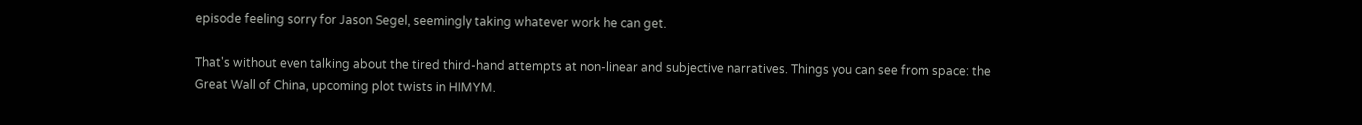episode feeling sorry for Jason Segel, seemingly taking whatever work he can get.

That's without even talking about the tired third-hand attempts at non-linear and subjective narratives. Things you can see from space: the Great Wall of China, upcoming plot twists in HIMYM.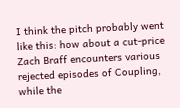I think the pitch probably went like this: how about a cut-price Zach Braff encounters various rejected episodes of Coupling, while the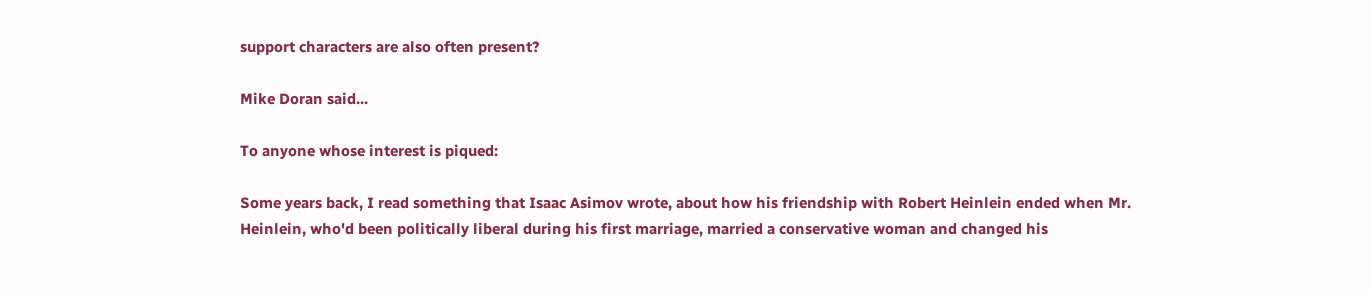support characters are also often present?

Mike Doran said...

To anyone whose interest is piqued:

Some years back, I read something that Isaac Asimov wrote, about how his friendship with Robert Heinlein ended when Mr. Heinlein, who'd been politically liberal during his first marriage, married a conservative woman and changed his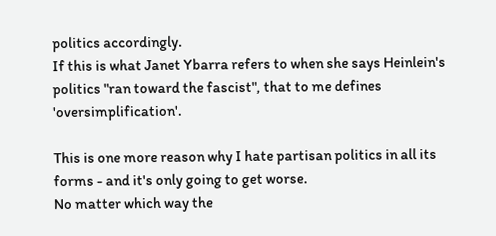politics accordingly.
If this is what Janet Ybarra refers to when she says Heinlein's politics "ran toward the fascist", that to me defines 'oversimplification'.

This is one more reason why I hate partisan politics in all its forms - and it's only going to get worse.
No matter which way the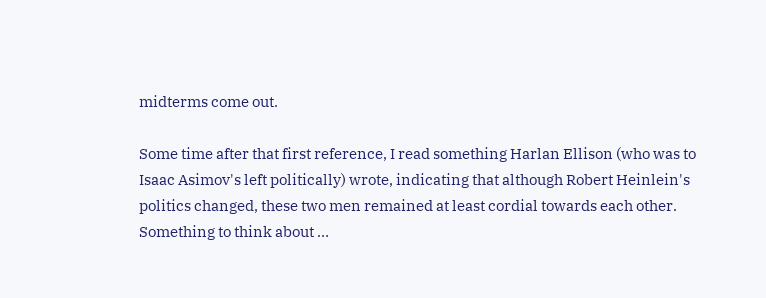midterms come out.

Some time after that first reference, I read something Harlan Ellison (who was to Isaac Asimov's left politically) wrote, indicating that although Robert Heinlein's politics changed, these two men remained at least cordial towards each other.
Something to think about …